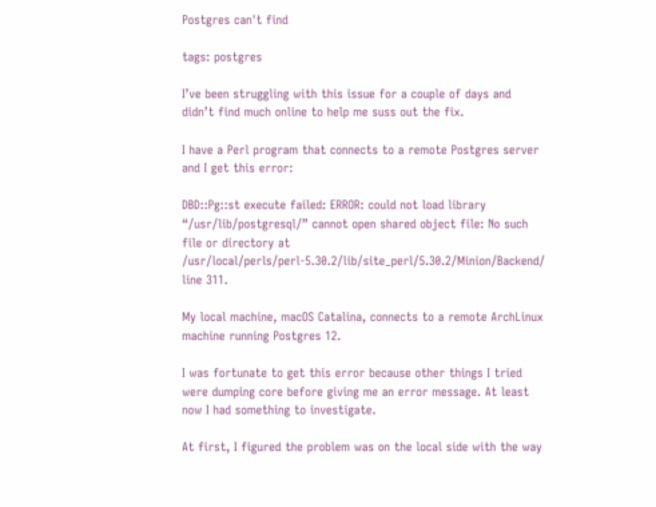Postgres can't find

tags: postgres

I’ve been struggling with this issue for a couple of days and didn’t find much online to help me suss out the fix.

I have a Perl program that connects to a remote Postgres server and I get this error:

DBD::Pg::st execute failed: ERROR: could not load library “/usr/lib/postgresql/” cannot open shared object file: No such file or directory at /usr/local/perls/perl-5.30.2/lib/site_perl/5.30.2/Minion/Backend/ line 311.

My local machine, macOS Catalina, connects to a remote ArchLinux machine running Postgres 12.

I was fortunate to get this error because other things I tried were dumping core before giving me an error message. At least now I had something to investigate.

At first, I figured the problem was on the local side with the way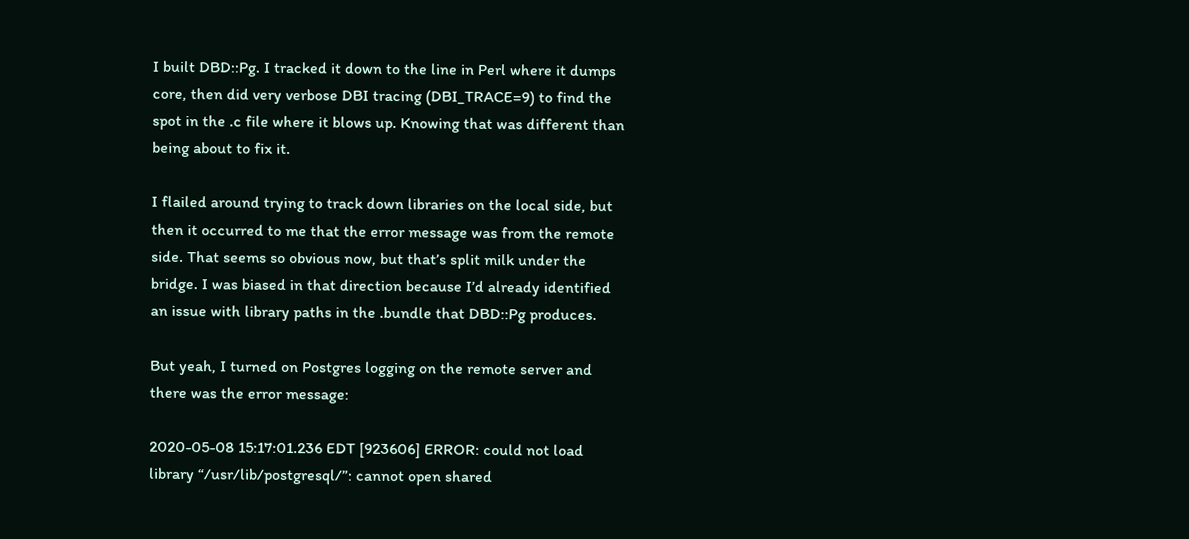I built DBD::Pg. I tracked it down to the line in Perl where it dumps core, then did very verbose DBI tracing (DBI_TRACE=9) to find the spot in the .c file where it blows up. Knowing that was different than being about to fix it.

I flailed around trying to track down libraries on the local side, but then it occurred to me that the error message was from the remote side. That seems so obvious now, but that’s split milk under the bridge. I was biased in that direction because I’d already identified an issue with library paths in the .bundle that DBD::Pg produces.

But yeah, I turned on Postgres logging on the remote server and there was the error message:

2020-05-08 15:17:01.236 EDT [923606] ERROR: could not load library “/usr/lib/postgresql/”: cannot open shared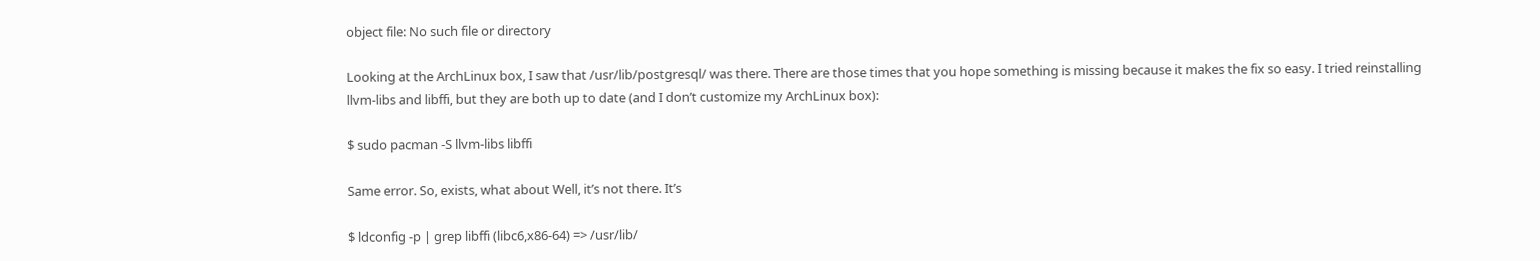object file: No such file or directory

Looking at the ArchLinux box, I saw that /usr/lib/postgresql/ was there. There are those times that you hope something is missing because it makes the fix so easy. I tried reinstalling llvm-libs and libffi, but they are both up to date (and I don’t customize my ArchLinux box):

$ sudo pacman -S llvm-libs libffi

Same error. So, exists, what about Well, it’s not there. It’s

$ ldconfig -p | grep libffi (libc6,x86-64) => /usr/lib/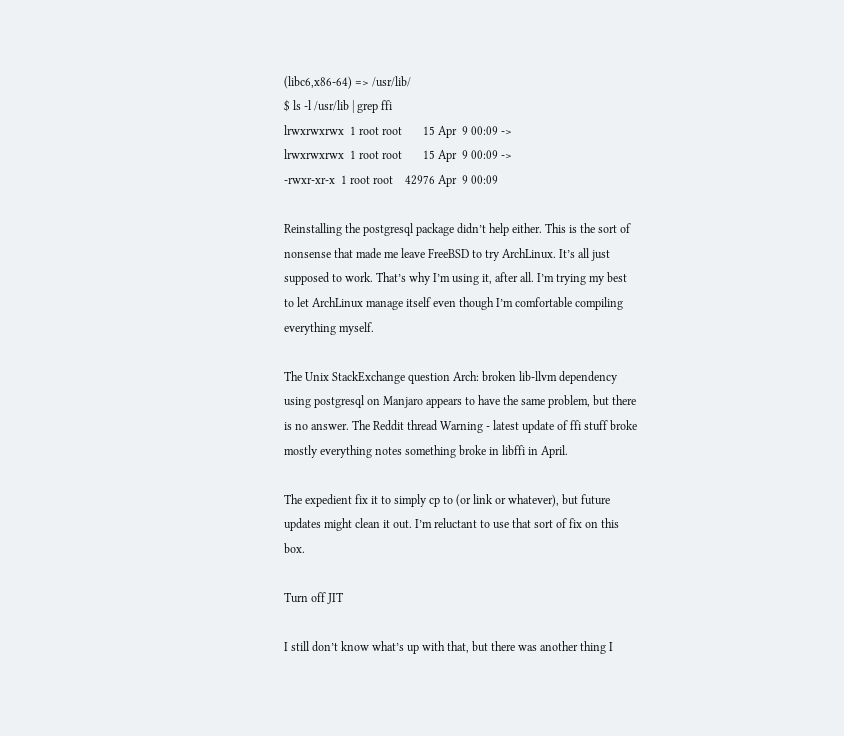(libc6,x86-64) => /usr/lib/
$ ls -l /usr/lib | grep ffi
lrwxrwxrwx  1 root root       15 Apr  9 00:09 ->
lrwxrwxrwx  1 root root       15 Apr  9 00:09 ->
-rwxr-xr-x  1 root root    42976 Apr  9 00:09

Reinstalling the postgresql package didn’t help either. This is the sort of nonsense that made me leave FreeBSD to try ArchLinux. It’s all just supposed to work. That’s why I’m using it, after all. I’m trying my best to let ArchLinux manage itself even though I’m comfortable compiling everything myself.

The Unix StackExchange question Arch: broken lib-llvm dependency using postgresql on Manjaro appears to have the same problem, but there is no answer. The Reddit thread Warning - latest update of ffi stuff broke mostly everything notes something broke in libffi in April.

The expedient fix it to simply cp to (or link or whatever), but future updates might clean it out. I’m reluctant to use that sort of fix on this box.

Turn off JIT

I still don’t know what’s up with that, but there was another thing I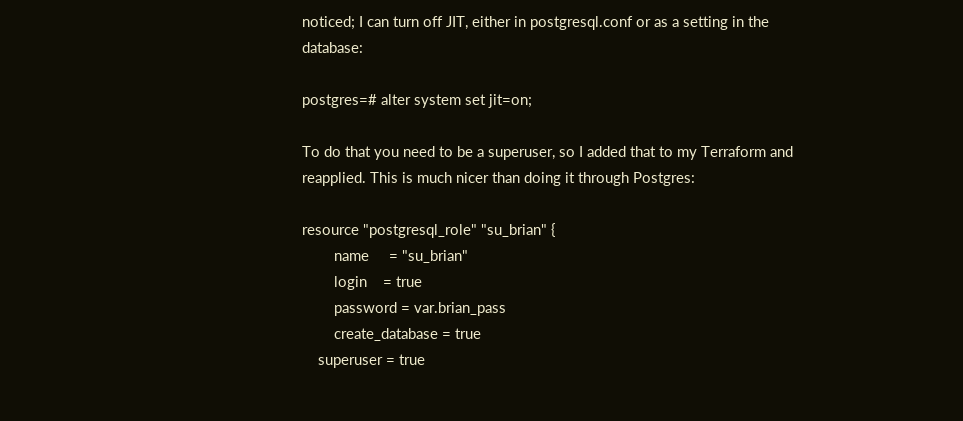noticed; I can turn off JIT, either in postgresql.conf or as a setting in the database:

postgres=# alter system set jit=on;

To do that you need to be a superuser, so I added that to my Terraform and reapplied. This is much nicer than doing it through Postgres:

resource "postgresql_role" "su_brian" {
        name     = "su_brian"
        login    = true
        password = var.brian_pass
        create_database = true
    superuser = true